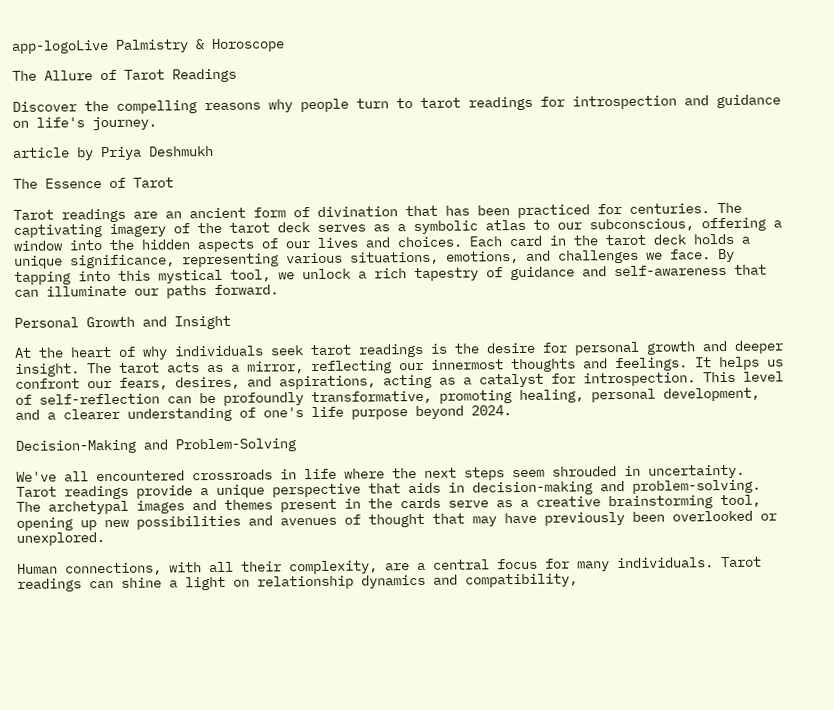app-logoLive Palmistry & Horoscope

The Allure of Tarot Readings

Discover the compelling reasons why people turn to tarot readings for introspection and guidance on life's journey.

article by Priya Deshmukh

The Essence of Tarot

Tarot readings are an ancient form of divination that has been practiced for centuries. The captivating imagery of the tarot deck serves as a symbolic atlas to our subconscious, offering a window into the hidden aspects of our lives and choices. Each card in the tarot deck holds a unique significance, representing various situations, emotions, and challenges we face. By tapping into this mystical tool, we unlock a rich tapestry of guidance and self-awareness that can illuminate our paths forward.

Personal Growth and Insight

At the heart of why individuals seek tarot readings is the desire for personal growth and deeper insight. The tarot acts as a mirror, reflecting our innermost thoughts and feelings. It helps us confront our fears, desires, and aspirations, acting as a catalyst for introspection. This level of self-reflection can be profoundly transformative, promoting healing, personal development, and a clearer understanding of one's life purpose beyond 2024.

Decision-Making and Problem-Solving

We've all encountered crossroads in life where the next steps seem shrouded in uncertainty. Tarot readings provide a unique perspective that aids in decision-making and problem-solving. The archetypal images and themes present in the cards serve as a creative brainstorming tool, opening up new possibilities and avenues of thought that may have previously been overlooked or unexplored.

Human connections, with all their complexity, are a central focus for many individuals. Tarot readings can shine a light on relationship dynamics and compatibility,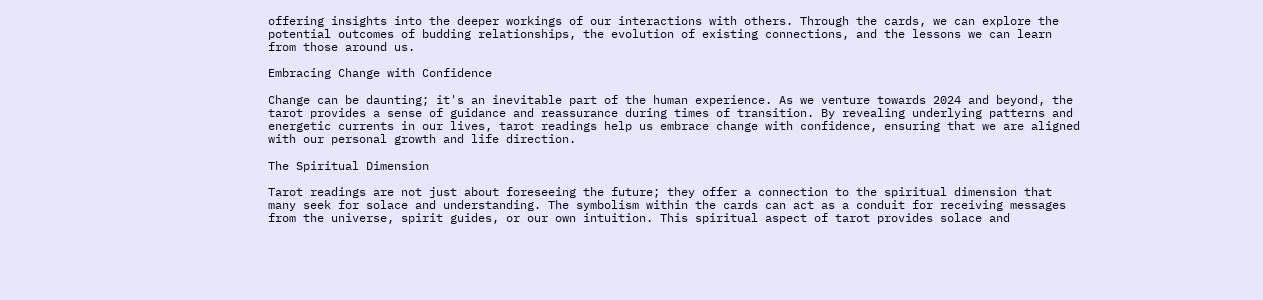offering insights into the deeper workings of our interactions with others. Through the cards, we can explore the potential outcomes of budding relationships, the evolution of existing connections, and the lessons we can learn from those around us.

Embracing Change with Confidence

Change can be daunting; it's an inevitable part of the human experience. As we venture towards 2024 and beyond, the tarot provides a sense of guidance and reassurance during times of transition. By revealing underlying patterns and energetic currents in our lives, tarot readings help us embrace change with confidence, ensuring that we are aligned with our personal growth and life direction.

The Spiritual Dimension

Tarot readings are not just about foreseeing the future; they offer a connection to the spiritual dimension that many seek for solace and understanding. The symbolism within the cards can act as a conduit for receiving messages from the universe, spirit guides, or our own intuition. This spiritual aspect of tarot provides solace and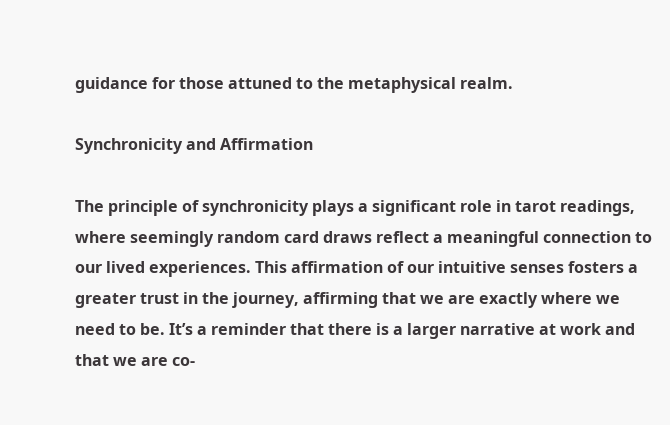guidance for those attuned to the metaphysical realm.

Synchronicity and Affirmation

The principle of synchronicity plays a significant role in tarot readings, where seemingly random card draws reflect a meaningful connection to our lived experiences. This affirmation of our intuitive senses fosters a greater trust in the journey, affirming that we are exactly where we need to be. It’s a reminder that there is a larger narrative at work and that we are co-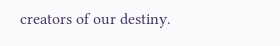creators of our destiny.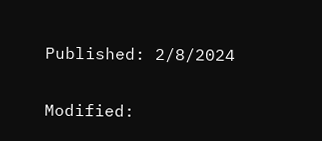Published: 2/8/2024

Modified: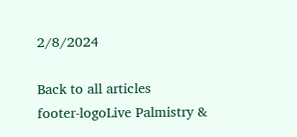2/8/2024

Back to all articles
footer-logoLive Palmistry &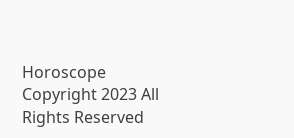Horoscope
Copyright 2023 All Rights Reserved